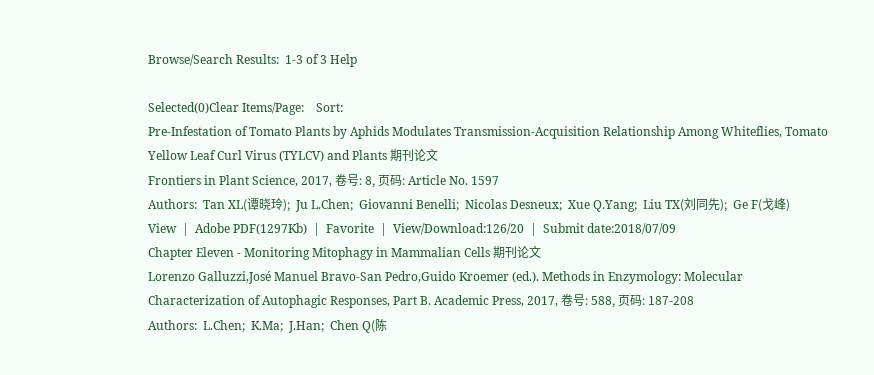Browse/Search Results:  1-3 of 3 Help

Selected(0)Clear Items/Page:    Sort:
Pre-Infestation of Tomato Plants by Aphids Modulates Transmission-Acquisition Relationship Among Whiteflies, Tomato Yellow Leaf Curl Virus (TYLCV) and Plants 期刊论文
Frontiers in Plant Science, 2017, 卷号: 8, 页码: Article No. 1597
Authors:  Tan XL(谭晓玲);  Ju L.Chen;  Giovanni Benelli;  Nicolas Desneux;  Xue Q.Yang;  Liu TX(刘同先);  Ge F(戈峰)
View  |  Adobe PDF(1297Kb)  |  Favorite  |  View/Download:126/20  |  Submit date:2018/07/09
Chapter Eleven - Monitoring Mitophagy in Mammalian Cells 期刊论文
Lorenzo Galluzzi,José Manuel Bravo-San Pedro,Guido Kroemer (ed.). Methods in Enzymology: Molecular Characterization of Autophagic Responses, Part B. Academic Press, 2017, 卷号: 588, 页码: 187-208
Authors:  L.Chen;  K.Ma;  J.Han;  Chen Q(陈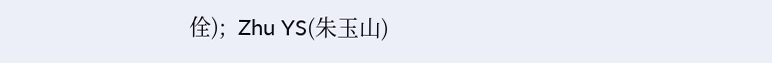佺);  Zhu YS(朱玉山)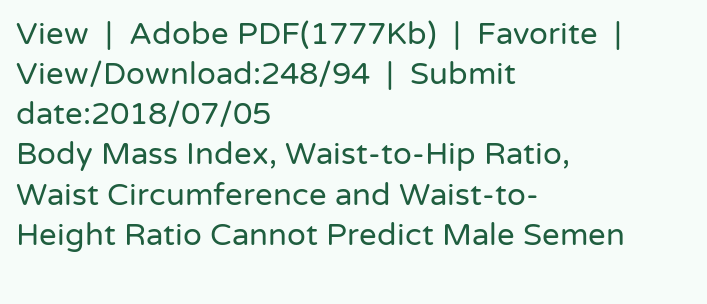View  |  Adobe PDF(1777Kb)  |  Favorite  |  View/Download:248/94  |  Submit date:2018/07/05
Body Mass Index, Waist-to-Hip Ratio, Waist Circumference and Waist-to-Height Ratio Cannot Predict Male Semen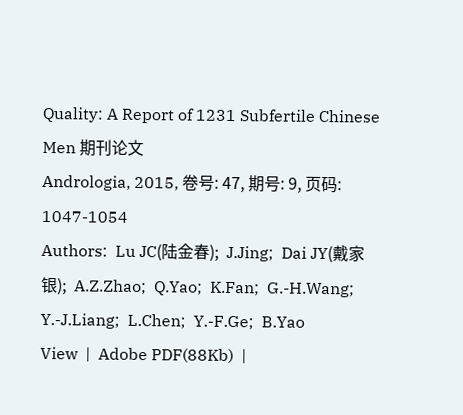Quality: A Report of 1231 Subfertile Chinese Men 期刊论文
Andrologia, 2015, 卷号: 47, 期号: 9, 页码: 1047-1054
Authors:  Lu JC(陆金春);  J.Jing;  Dai JY(戴家银);  A.Z.Zhao;  Q.Yao;  K.Fan;  G.-H.Wang;  Y.-J.Liang;  L.Chen;  Y.-F.Ge;  B.Yao
View  |  Adobe PDF(88Kb)  |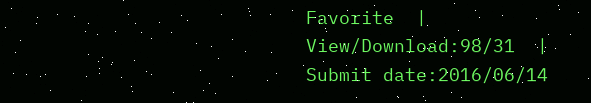Favorite  |  View/Download:98/31  |  Submit date:2016/06/14